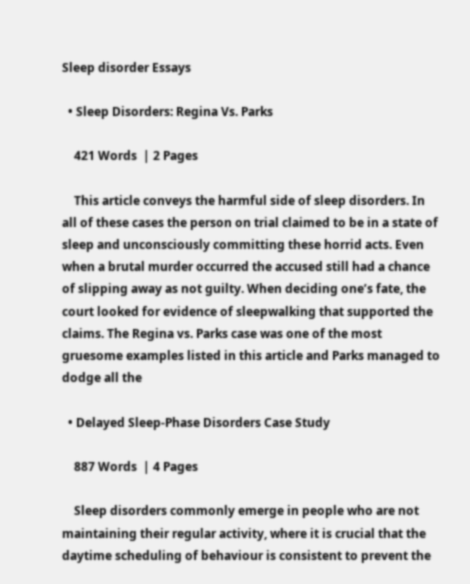Sleep disorder Essays

  • Sleep Disorders: Regina Vs. Parks

    421 Words  | 2 Pages

    This article conveys the harmful side of sleep disorders. In all of these cases the person on trial claimed to be in a state of sleep and unconsciously committing these horrid acts. Even when a brutal murder occurred the accused still had a chance of slipping away as not guilty. When deciding one’s fate, the court looked for evidence of sleepwalking that supported the claims. The Regina vs. Parks case was one of the most gruesome examples listed in this article and Parks managed to dodge all the

  • Delayed Sleep-Phase Disorders Case Study

    887 Words  | 4 Pages

    Sleep disorders commonly emerge in people who are not maintaining their regular activity, where it is crucial that the daytime scheduling of behaviour is consistent to prevent the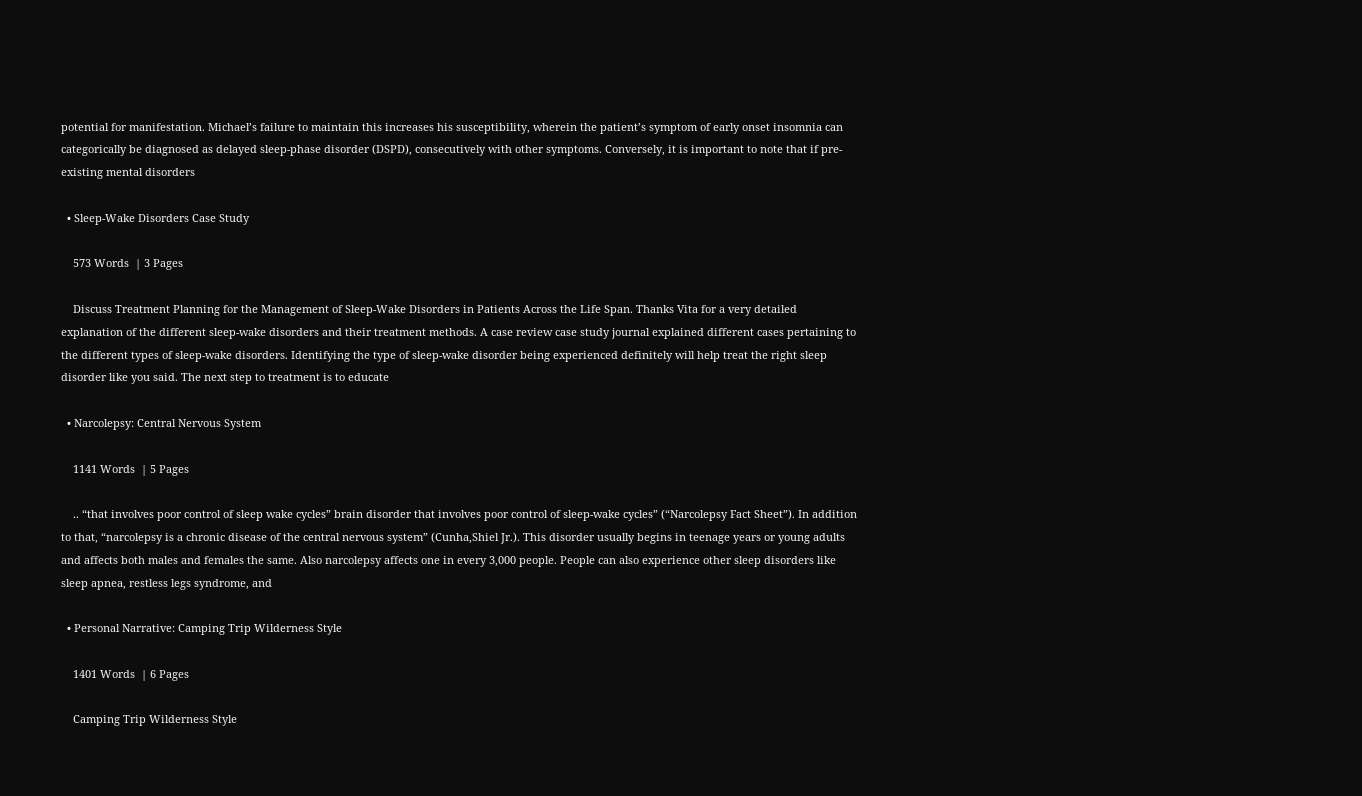potential for manifestation. Michael’s failure to maintain this increases his susceptibility, wherein the patient’s symptom of early onset insomnia can categorically be diagnosed as delayed sleep-phase disorder (DSPD), consecutively with other symptoms. Conversely, it is important to note that if pre-existing mental disorders

  • Sleep-Wake Disorders Case Study

    573 Words  | 3 Pages

    Discuss Treatment Planning for the Management of Sleep-Wake Disorders in Patients Across the Life Span. Thanks Vita for a very detailed explanation of the different sleep-wake disorders and their treatment methods. A case review case study journal explained different cases pertaining to the different types of sleep-wake disorders. Identifying the type of sleep-wake disorder being experienced definitely will help treat the right sleep disorder like you said. The next step to treatment is to educate

  • Narcolepsy: Central Nervous System

    1141 Words  | 5 Pages

    .. “that involves poor control of sleep wake cycles” brain disorder that involves poor control of sleep-wake cycles” (“Narcolepsy Fact Sheet”). In addition to that, “narcolepsy is a chronic disease of the central nervous system” (Cunha,Shiel Jr.). This disorder usually begins in teenage years or young adults and affects both males and females the same. Also narcolepsy affects one in every 3,000 people. People can also experience other sleep disorders like sleep apnea, restless legs syndrome, and

  • Personal Narrative: Camping Trip Wilderness Style

    1401 Words  | 6 Pages

    Camping Trip Wilderness Style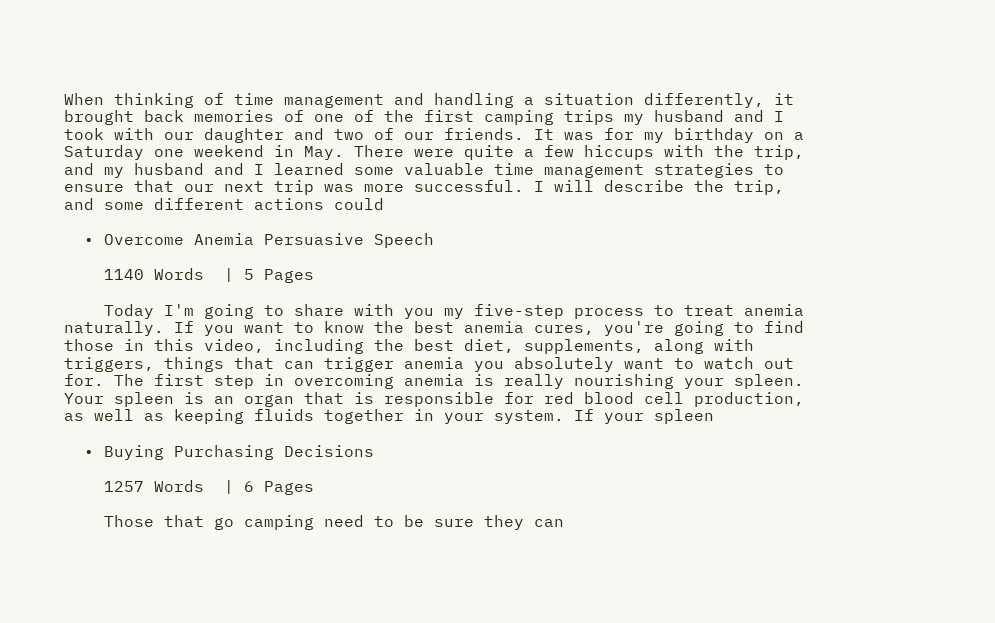When thinking of time management and handling a situation differently, it brought back memories of one of the first camping trips my husband and I took with our daughter and two of our friends. It was for my birthday on a Saturday one weekend in May. There were quite a few hiccups with the trip, and my husband and I learned some valuable time management strategies to ensure that our next trip was more successful. I will describe the trip, and some different actions could

  • Overcome Anemia Persuasive Speech

    1140 Words  | 5 Pages

    Today I'm going to share with you my five-step process to treat anemia naturally. If you want to know the best anemia cures, you're going to find those in this video, including the best diet, supplements, along with triggers, things that can trigger anemia you absolutely want to watch out for. The first step in overcoming anemia is really nourishing your spleen. Your spleen is an organ that is responsible for red blood cell production, as well as keeping fluids together in your system. If your spleen

  • Buying Purchasing Decisions

    1257 Words  | 6 Pages

    Those that go camping need to be sure they can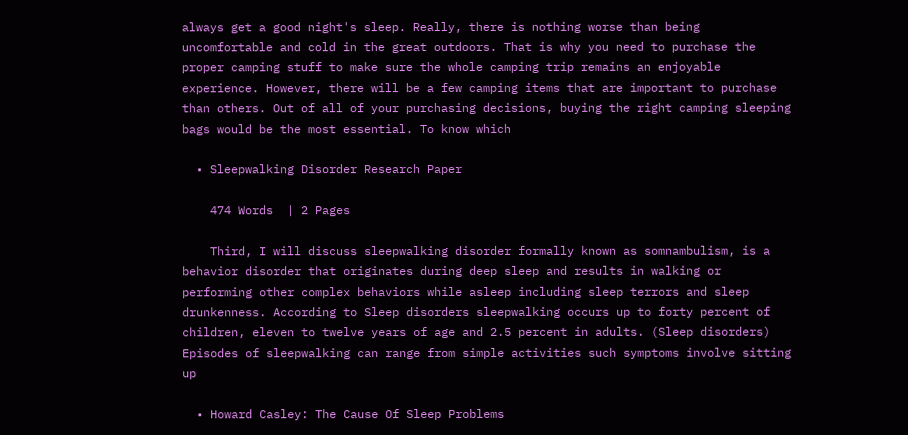always get a good night's sleep. Really, there is nothing worse than being uncomfortable and cold in the great outdoors. That is why you need to purchase the proper camping stuff to make sure the whole camping trip remains an enjoyable experience. However, there will be a few camping items that are important to purchase than others. Out of all of your purchasing decisions, buying the right camping sleeping bags would be the most essential. To know which

  • Sleepwalking Disorder Research Paper

    474 Words  | 2 Pages

    Third, I will discuss sleepwalking disorder formally known as somnambulism, is a behavior disorder that originates during deep sleep and results in walking or performing other complex behaviors while asleep including sleep terrors and sleep drunkenness. According to Sleep disorders sleepwalking occurs up to forty percent of children, eleven to twelve years of age and 2.5 percent in adults. (Sleep disorders) Episodes of sleepwalking can range from simple activities such symptoms involve sitting up

  • Howard Casley: The Cause Of Sleep Problems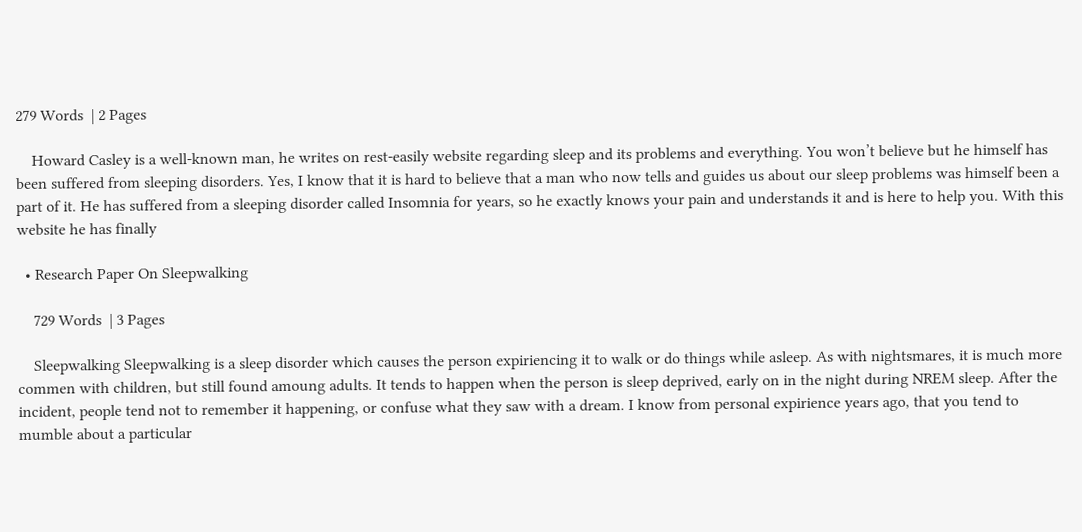279 Words  | 2 Pages

    Howard Casley is a well-known man, he writes on rest-easily website regarding sleep and its problems and everything. You won’t believe but he himself has been suffered from sleeping disorders. Yes, I know that it is hard to believe that a man who now tells and guides us about our sleep problems was himself been a part of it. He has suffered from a sleeping disorder called Insomnia for years, so he exactly knows your pain and understands it and is here to help you. With this website he has finally

  • Research Paper On Sleepwalking

    729 Words  | 3 Pages

    Sleepwalking Sleepwalking is a sleep disorder which causes the person expiriencing it to walk or do things while asleep. As with nightsmares, it is much more commen with children, but still found amoung adults. It tends to happen when the person is sleep deprived, early on in the night during NREM sleep. After the incident, people tend not to remember it happening, or confuse what they saw with a dream. I know from personal expirience years ago, that you tend to mumble about a particular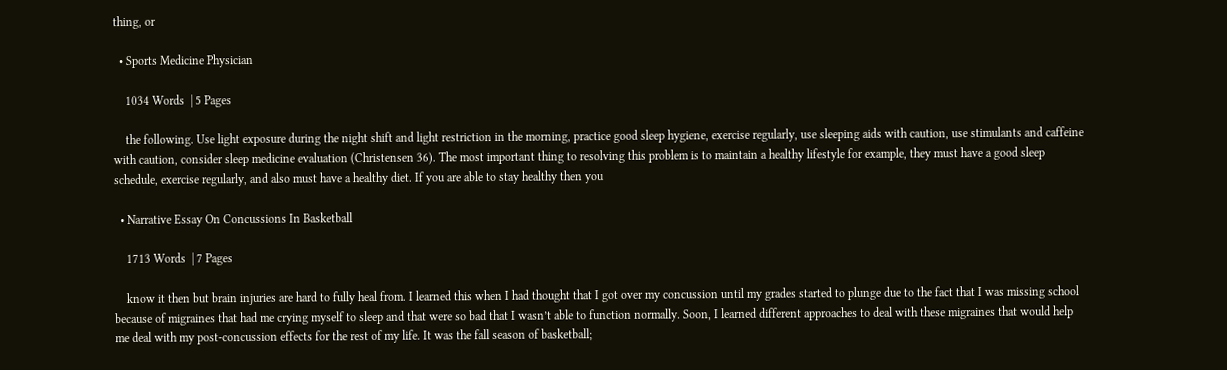thing, or

  • Sports Medicine Physician

    1034 Words  | 5 Pages

    the following. Use light exposure during the night shift and light restriction in the morning, practice good sleep hygiene, exercise regularly, use sleeping aids with caution, use stimulants and caffeine with caution, consider sleep medicine evaluation (Christensen 36). The most important thing to resolving this problem is to maintain a healthy lifestyle for example, they must have a good sleep schedule, exercise regularly, and also must have a healthy diet. If you are able to stay healthy then you

  • Narrative Essay On Concussions In Basketball

    1713 Words  | 7 Pages

    know it then but brain injuries are hard to fully heal from. I learned this when I had thought that I got over my concussion until my grades started to plunge due to the fact that I was missing school because of migraines that had me crying myself to sleep and that were so bad that I wasn’t able to function normally. Soon, I learned different approaches to deal with these migraines that would help me deal with my post-concussion effects for the rest of my life. It was the fall season of basketball;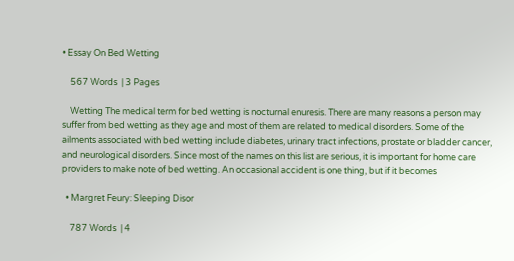• Essay On Bed Wetting

    567 Words  | 3 Pages

    Wetting The medical term for bed wetting is nocturnal enuresis. There are many reasons a person may suffer from bed wetting as they age and most of them are related to medical disorders. Some of the ailments associated with bed wetting include diabetes, urinary tract infections, prostate or bladder cancer, and neurological disorders. Since most of the names on this list are serious, it is important for home care providers to make note of bed wetting. An occasional accident is one thing, but if it becomes

  • Margret Feury: Sleeping Disor

    787 Words  | 4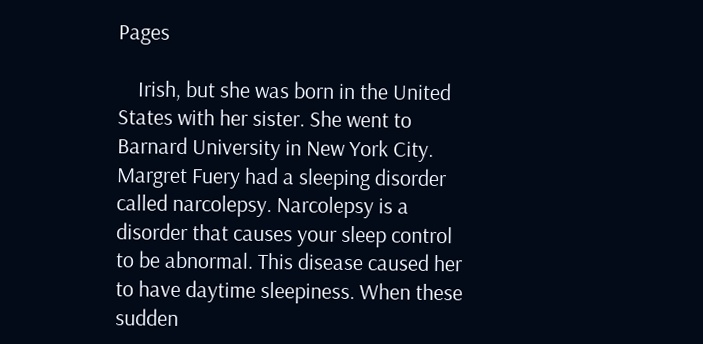Pages

    Irish, but she was born in the United States with her sister. She went to Barnard University in New York City. Margret Fuery had a sleeping disorder called narcolepsy. Narcolepsy is a disorder that causes your sleep control to be abnormal. This disease caused her to have daytime sleepiness. When these sudden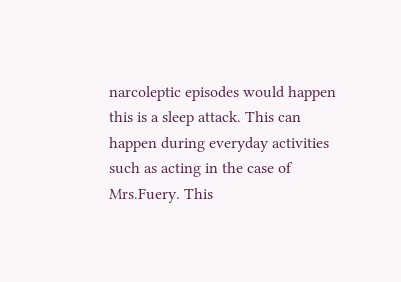narcoleptic episodes would happen this is a sleep attack. This can happen during everyday activities such as acting in the case of Mrs.Fuery. This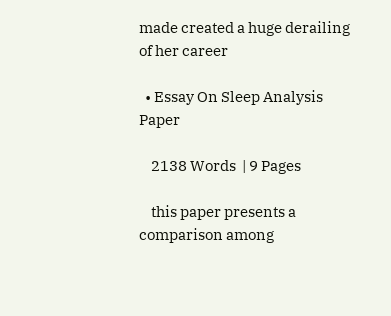made created a huge derailing of her career

  • Essay On Sleep Analysis Paper

    2138 Words  | 9 Pages

    this paper presents a comparison among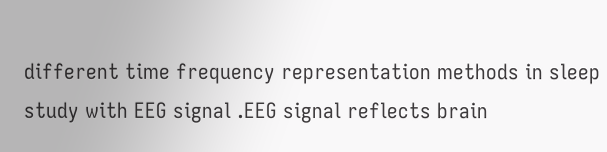different time frequency representation methods in sleep study with EEG signal .EEG signal reflects brain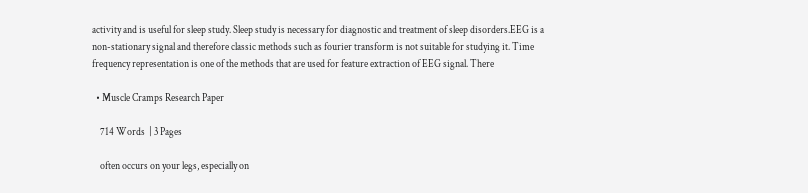activity and is useful for sleep study. Sleep study is necessary for diagnostic and treatment of sleep disorders.EEG is a non-stationary signal and therefore classic methods such as fourier transform is not suitable for studying it. Time frequency representation is one of the methods that are used for feature extraction of EEG signal. There

  • Muscle Cramps Research Paper

    714 Words  | 3 Pages

    often occurs on your legs, especially on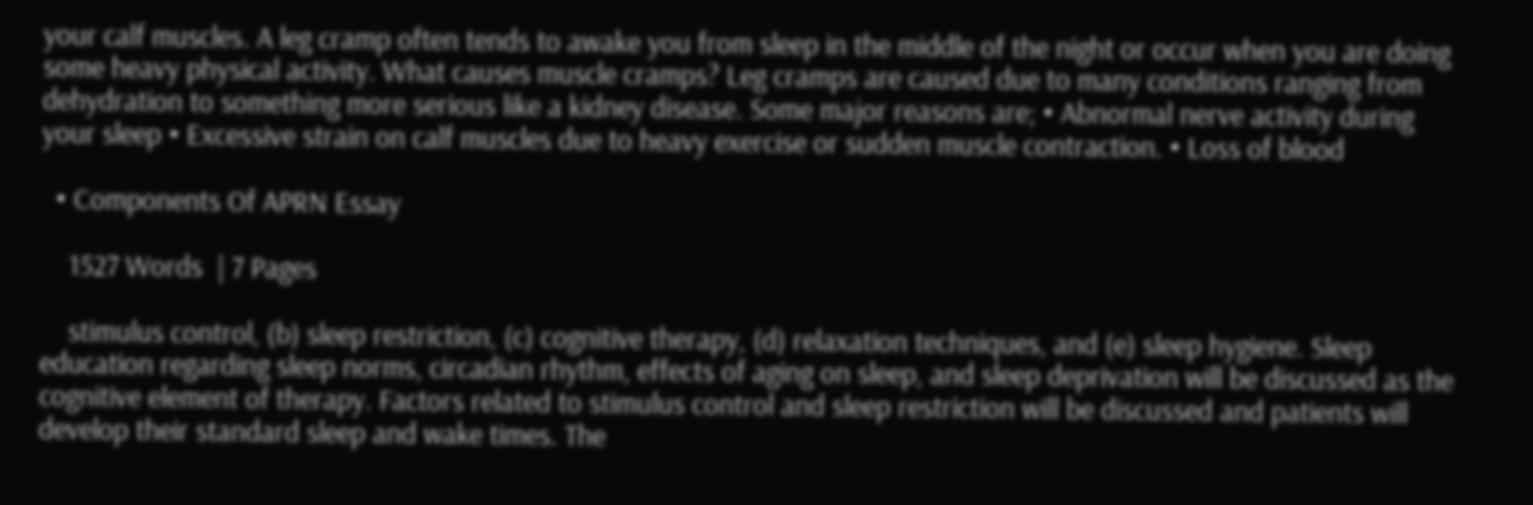your calf muscles. A leg cramp often tends to awake you from sleep in the middle of the night or occur when you are doing some heavy physical activity. What causes muscle cramps? Leg cramps are caused due to many conditions ranging from dehydration to something more serious like a kidney disease. Some major reasons are; • Abnormal nerve activity during your sleep • Excessive strain on calf muscles due to heavy exercise or sudden muscle contraction. • Loss of blood

  • Components Of APRN Essay

    1527 Words  | 7 Pages

    stimulus control, (b) sleep restriction, (c) cognitive therapy, (d) relaxation techniques, and (e) sleep hygiene. Sleep education regarding sleep norms, circadian rhythm, effects of aging on sleep, and sleep deprivation will be discussed as the cognitive element of therapy. Factors related to stimulus control and sleep restriction will be discussed and patients will develop their standard sleep and wake times. The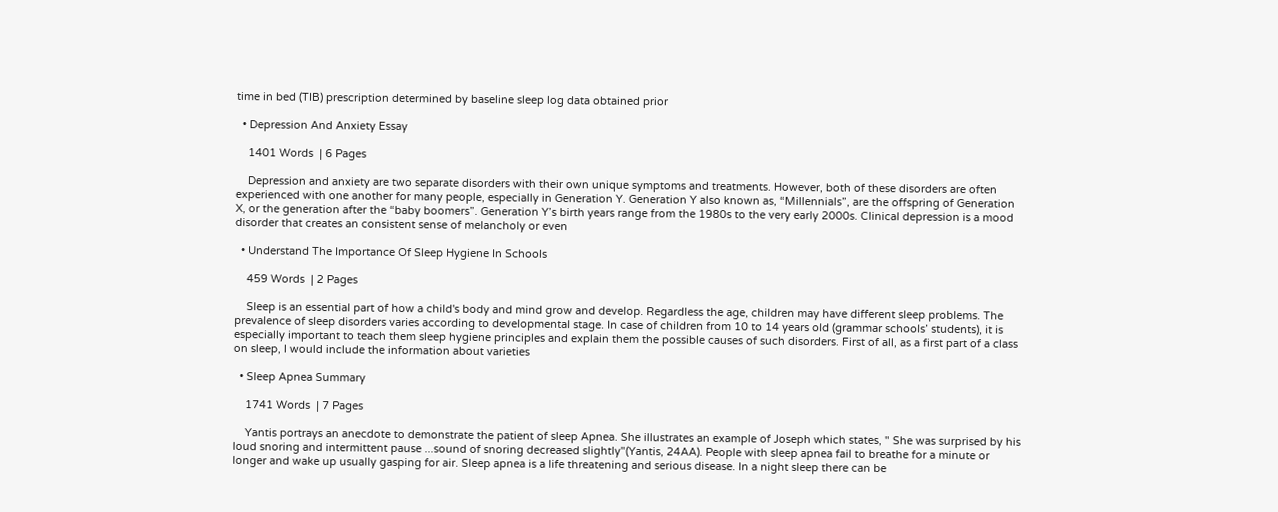time in bed (TIB) prescription determined by baseline sleep log data obtained prior

  • Depression And Anxiety Essay

    1401 Words  | 6 Pages

    Depression and anxiety are two separate disorders with their own unique symptoms and treatments. However, both of these disorders are often experienced with one another for many people, especially in Generation Y. Generation Y also known as, “Millennials”, are the offspring of Generation X, or the generation after the “baby boomers”. Generation Y’s birth years range from the 1980s to the very early 2000s. Clinical depression is a mood disorder that creates an consistent sense of melancholy or even

  • Understand The Importance Of Sleep Hygiene In Schools

    459 Words  | 2 Pages

    Sleep is an essential part of how a child's body and mind grow and develop. Regardless the age, children may have different sleep problems. The prevalence of sleep disorders varies according to developmental stage. In case of children from 10 to 14 years old (grammar schools’ students), it is especially important to teach them sleep hygiene principles and explain them the possible causes of such disorders. First of all, as a first part of a class on sleep, I would include the information about varieties

  • Sleep Apnea Summary

    1741 Words  | 7 Pages

    Yantis portrays an anecdote to demonstrate the patient of sleep Apnea. She illustrates an example of Joseph which states, " She was surprised by his loud snoring and intermittent pause ...sound of snoring decreased slightly"(Yantis, 24AA). People with sleep apnea fail to breathe for a minute or longer and wake up usually gasping for air. Sleep apnea is a life threatening and serious disease. In a night sleep there can be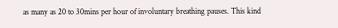as many as 20 to 30mins per hour of involuntary breathing pauses. This kind